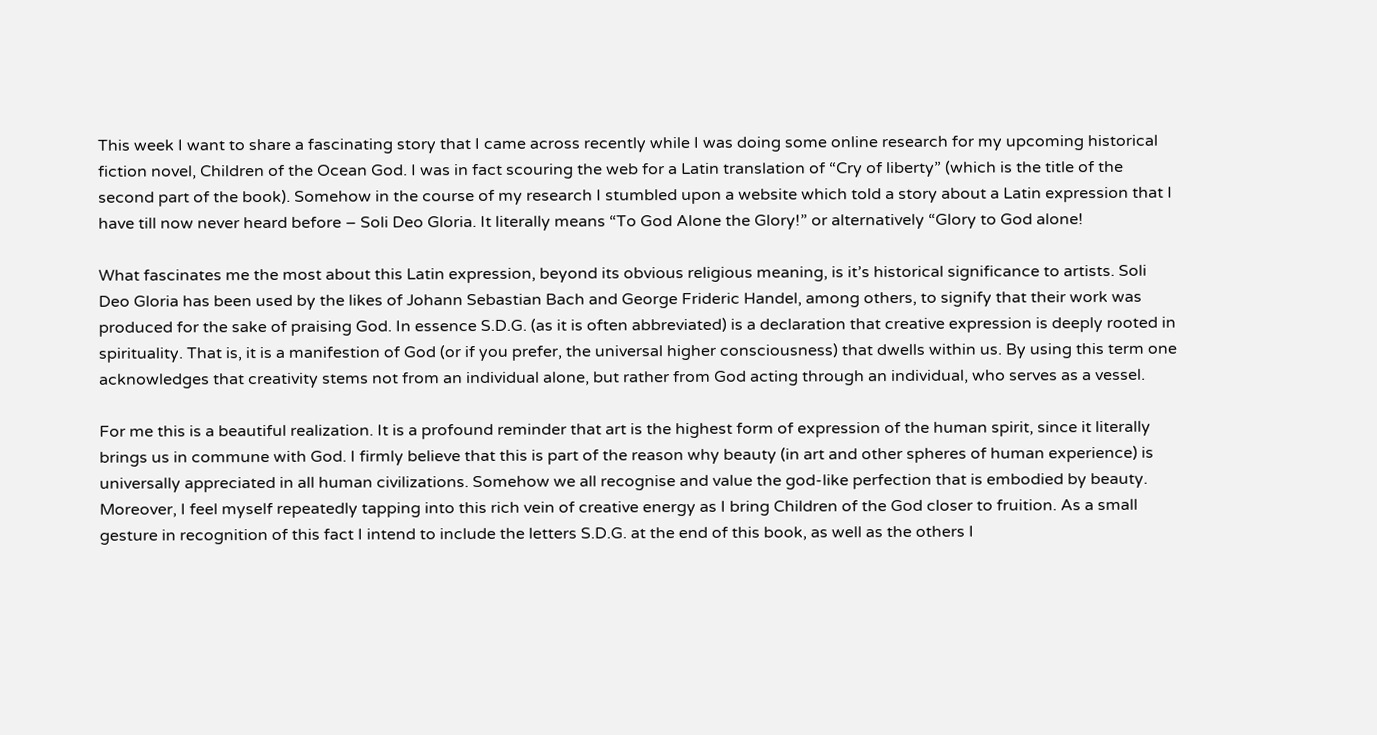This week I want to share a fascinating story that I came across recently while I was doing some online research for my upcoming historical fiction novel, Children of the Ocean God. I was in fact scouring the web for a Latin translation of “Cry of liberty” (which is the title of the second part of the book). Somehow in the course of my research I stumbled upon a website which told a story about a Latin expression that I have till now never heard before – Soli Deo Gloria. It literally means “To God Alone the Glory!” or alternatively “Glory to God alone!

What fascinates me the most about this Latin expression, beyond its obvious religious meaning, is it’s historical significance to artists. Soli Deo Gloria has been used by the likes of Johann Sebastian Bach and George Frideric Handel, among others, to signify that their work was produced for the sake of praising God. In essence S.D.G. (as it is often abbreviated) is a declaration that creative expression is deeply rooted in spirituality. That is, it is a manifestion of God (or if you prefer, the universal higher consciousness) that dwells within us. By using this term one acknowledges that creativity stems not from an individual alone, but rather from God acting through an individual, who serves as a vessel.

For me this is a beautiful realization. It is a profound reminder that art is the highest form of expression of the human spirit, since it literally brings us in commune with God. I firmly believe that this is part of the reason why beauty (in art and other spheres of human experience) is universally appreciated in all human civilizations. Somehow we all recognise and value the god-like perfection that is embodied by beauty. Moreover, I feel myself repeatedly tapping into this rich vein of creative energy as I bring Children of the God closer to fruition. As a small gesture in recognition of this fact I intend to include the letters S.D.G. at the end of this book, as well as the others I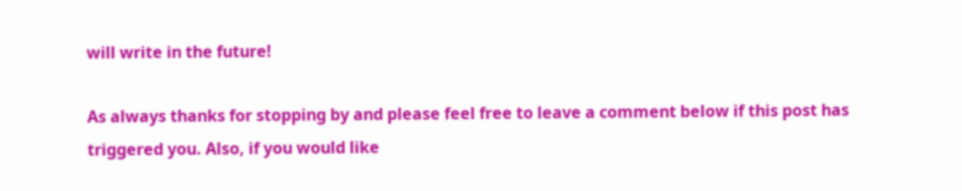will write in the future!

As always thanks for stopping by and please feel free to leave a comment below if this post has triggered you. Also, if you would like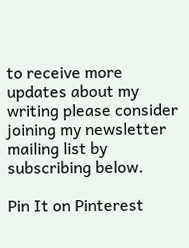to receive more updates about my writing please consider joining my newsletter mailing list by subscribing below.

Pin It on Pinterest